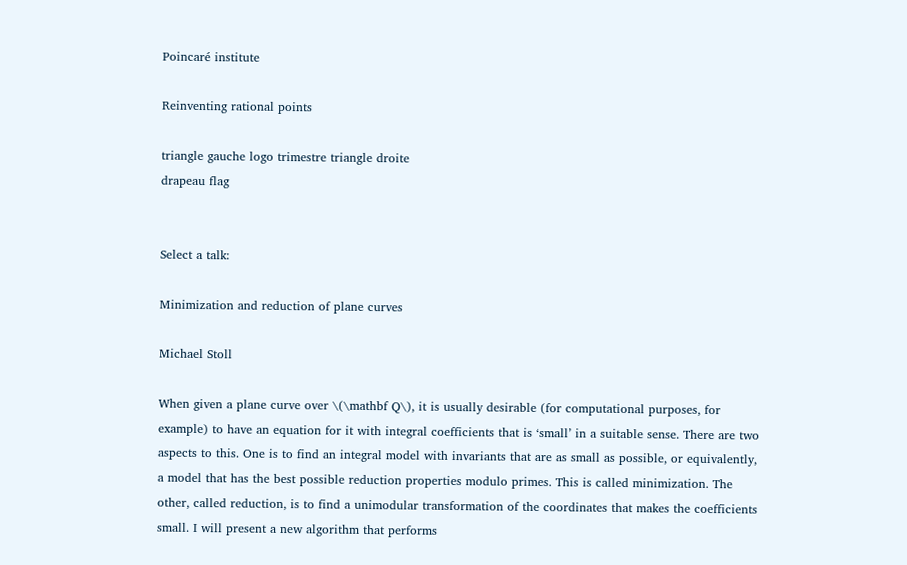Poincaré institute

Reinventing rational points

triangle gauche logo trimestre triangle droite
drapeau flag


Select a talk:

Minimization and reduction of plane curves

Michael Stoll

When given a plane curve over \(\mathbf Q\), it is usually desirable (for computational purposes, for example) to have an equation for it with integral coefficients that is ‘small’ in a suitable sense. There are two aspects to this. One is to find an integral model with invariants that are as small as possible, or equivalently, a model that has the best possible reduction properties modulo primes. This is called minimization. The other, called reduction, is to find a unimodular transformation of the coordinates that makes the coefficients small. I will present a new algorithm that performs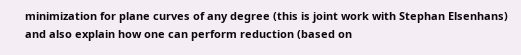minimization for plane curves of any degree (this is joint work with Stephan Elsenhans) and also explain how one can perform reduction (based on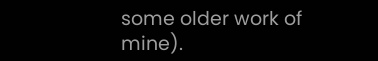some older work of mine).